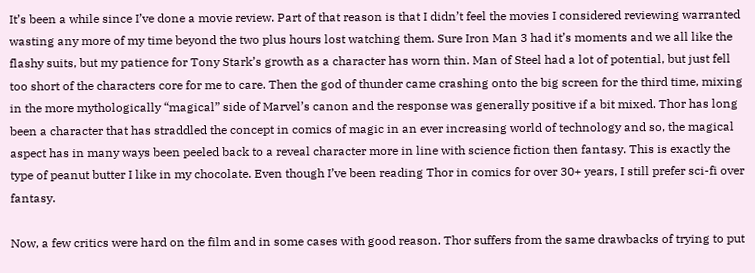It’s been a while since I’ve done a movie review. Part of that reason is that I didn’t feel the movies I considered reviewing warranted wasting any more of my time beyond the two plus hours lost watching them. Sure Iron Man 3 had it’s moments and we all like the flashy suits, but my patience for Tony Stark’s growth as a character has worn thin. Man of Steel had a lot of potential, but just fell too short of the characters core for me to care. Then the god of thunder came crashing onto the big screen for the third time, mixing in the more mythologically “magical” side of Marvel’s canon and the response was generally positive if a bit mixed. Thor has long been a character that has straddled the concept in comics of magic in an ever increasing world of technology and so, the magical aspect has in many ways been peeled back to a reveal character more in line with science fiction then fantasy. This is exactly the type of peanut butter I like in my chocolate. Even though I’ve been reading Thor in comics for over 30+ years, I still prefer sci-fi over fantasy.

Now, a few critics were hard on the film and in some cases with good reason. Thor suffers from the same drawbacks of trying to put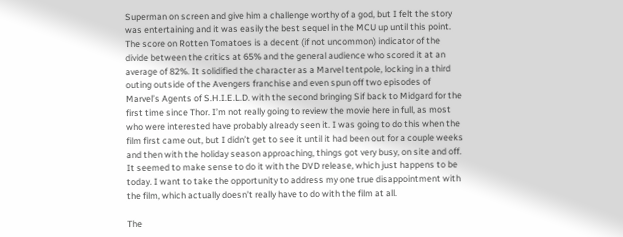Superman on screen and give him a challenge worthy of a god, but I felt the story was entertaining and it was easily the best sequel in the MCU up until this point. The score on Rotten Tomatoes is a decent (if not uncommon) indicator of the divide between the critics at 65% and the general audience who scored it at an average of 82%. It solidified the character as a Marvel tentpole, locking in a third outing outside of the Avengers franchise and even spun off two episodes of Marvel’s Agents of S.H.I.E.L.D. with the second bringing Sif back to Midgard for the first time since Thor. I’m not really going to review the movie here in full, as most who were interested have probably already seen it. I was going to do this when the film first came out, but I didn’t get to see it until it had been out for a couple weeks and then with the holiday season approaching, things got very busy, on site and off. It seemed to make sense to do it with the DVD release, which just happens to be today. I want to take the opportunity to address my one true disappointment with the film, which actually doesn’t really have to do with the film at all.

The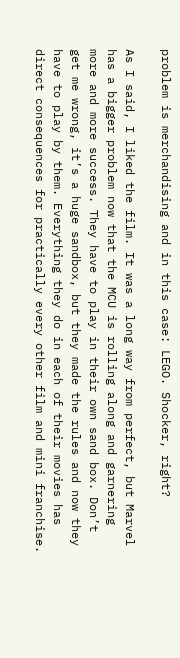problem is merchandising and in this case: LEGO. Shocker, right?

As I said, I liked the film. It was a long way from perfect, but Marvel has a bigger problem now that the MCU is rolling along and garnering more and more success. They have to play in their own sand box. Don’t get me wrong, it’s a huge sandbox, but they made the rules and now they have to play by them. Everything they do in each of their movies has direct consequences for practically every other film and mini franchise.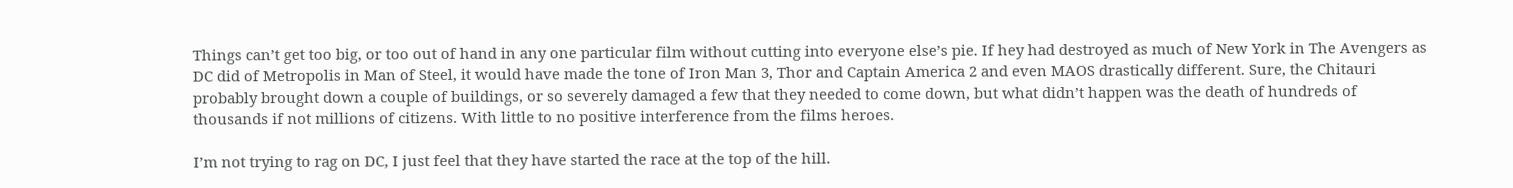Things can’t get too big, or too out of hand in any one particular film without cutting into everyone else’s pie. If hey had destroyed as much of New York in The Avengers as DC did of Metropolis in Man of Steel, it would have made the tone of Iron Man 3, Thor and Captain America 2 and even MAOS drastically different. Sure, the Chitauri probably brought down a couple of buildings, or so severely damaged a few that they needed to come down, but what didn’t happen was the death of hundreds of thousands if not millions of citizens. With little to no positive interference from the films heroes.

I’m not trying to rag on DC, I just feel that they have started the race at the top of the hill.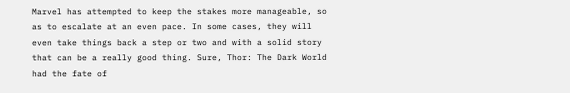Marvel has attempted to keep the stakes more manageable, so as to escalate at an even pace. In some cases, they will even take things back a step or two and with a solid story that can be a really good thing. Sure, Thor: The Dark World had the fate of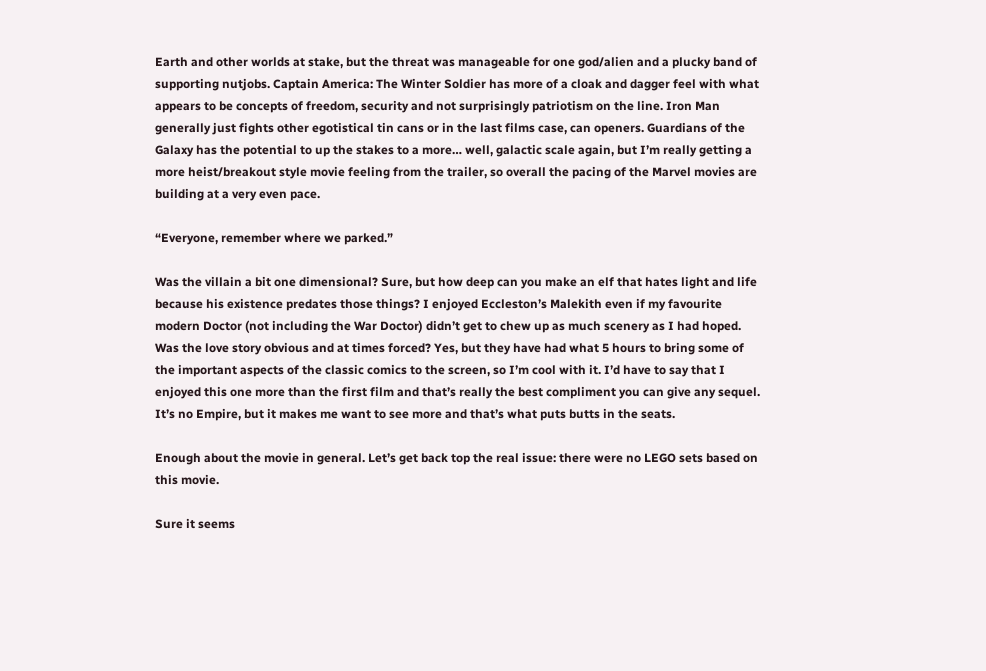Earth and other worlds at stake, but the threat was manageable for one god/alien and a plucky band of supporting nutjobs. Captain America: The Winter Soldier has more of a cloak and dagger feel with what appears to be concepts of freedom, security and not surprisingly patriotism on the line. Iron Man generally just fights other egotistical tin cans or in the last films case, can openers. Guardians of the Galaxy has the potential to up the stakes to a more… well, galactic scale again, but I’m really getting a more heist/breakout style movie feeling from the trailer, so overall the pacing of the Marvel movies are building at a very even pace.

“Everyone, remember where we parked.”

Was the villain a bit one dimensional? Sure, but how deep can you make an elf that hates light and life because his existence predates those things? I enjoyed Eccleston’s Malekith even if my favourite modern Doctor (not including the War Doctor) didn’t get to chew up as much scenery as I had hoped. Was the love story obvious and at times forced? Yes, but they have had what 5 hours to bring some of the important aspects of the classic comics to the screen, so I’m cool with it. I’d have to say that I enjoyed this one more than the first film and that’s really the best compliment you can give any sequel. It’s no Empire, but it makes me want to see more and that’s what puts butts in the seats.

Enough about the movie in general. Let’s get back top the real issue: there were no LEGO sets based on this movie.

Sure it seems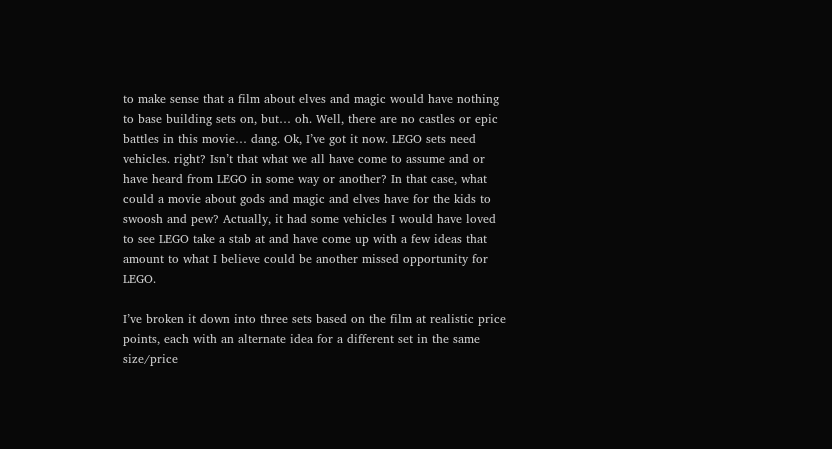to make sense that a film about elves and magic would have nothing to base building sets on, but… oh. Well, there are no castles or epic battles in this movie… dang. Ok, I’ve got it now. LEGO sets need vehicles. right? Isn’t that what we all have come to assume and or have heard from LEGO in some way or another? In that case, what could a movie about gods and magic and elves have for the kids to swoosh and pew? Actually, it had some vehicles I would have loved to see LEGO take a stab at and have come up with a few ideas that amount to what I believe could be another missed opportunity for LEGO.

I’ve broken it down into three sets based on the film at realistic price points, each with an alternate idea for a different set in the same size/price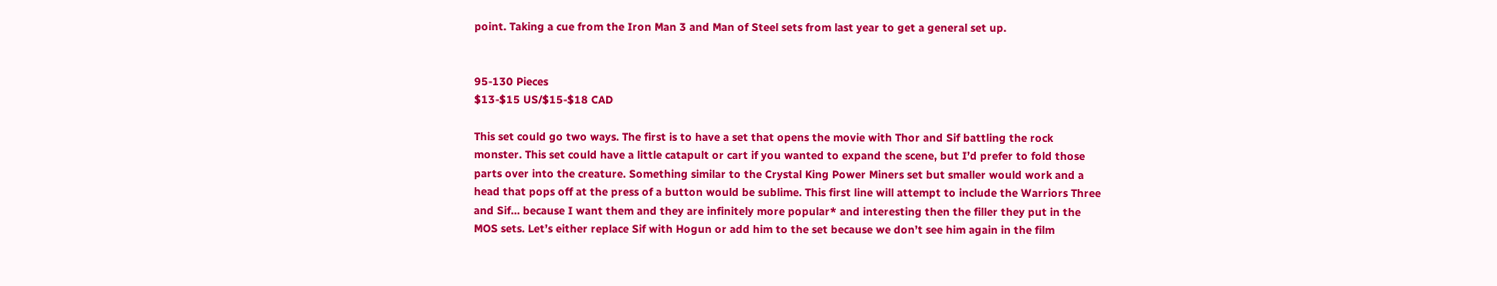point. Taking a cue from the Iron Man 3 and Man of Steel sets from last year to get a general set up.


95-130 Pieces
$13-$15 US/$15-$18 CAD

This set could go two ways. The first is to have a set that opens the movie with Thor and Sif battling the rock monster. This set could have a little catapult or cart if you wanted to expand the scene, but I’d prefer to fold those parts over into the creature. Something similar to the Crystal King Power Miners set but smaller would work and a head that pops off at the press of a button would be sublime. This first line will attempt to include the Warriors Three and Sif… because I want them and they are infinitely more popular* and interesting then the filler they put in the MOS sets. Let’s either replace Sif with Hogun or add him to the set because we don’t see him again in the film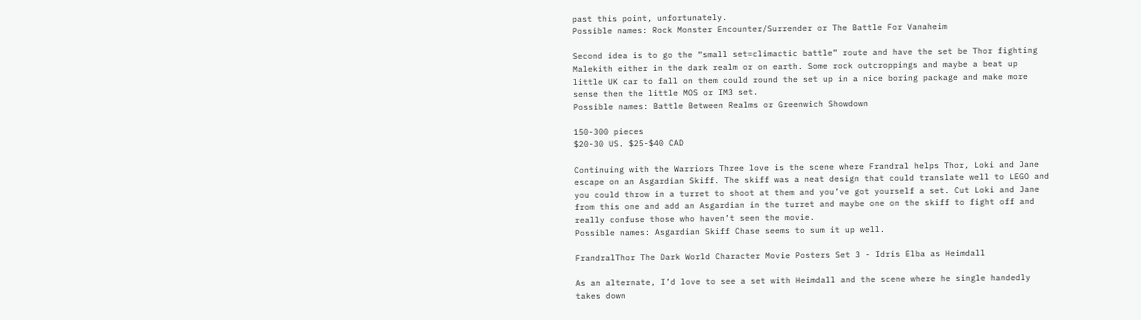past this point, unfortunately.
Possible names: Rock Monster Encounter/Surrender or The Battle For Vanaheim

Second idea is to go the “small set=climactic battle” route and have the set be Thor fighting Malekith either in the dark realm or on earth. Some rock outcroppings and maybe a beat up little UK car to fall on them could round the set up in a nice boring package and make more sense then the little MOS or IM3 set.
Possible names: Battle Between Realms or Greenwich Showdown

150-300 pieces
$20-30 US. $25-$40 CAD

Continuing with the Warriors Three love is the scene where Frandral helps Thor, Loki and Jane escape on an Asgardian Skiff. The skiff was a neat design that could translate well to LEGO and you could throw in a turret to shoot at them and you’ve got yourself a set. Cut Loki and Jane from this one and add an Asgardian in the turret and maybe one on the skiff to fight off and really confuse those who haven’t seen the movie.
Possible names: Asgardian Skiff Chase seems to sum it up well.

FrandralThor The Dark World Character Movie Posters Set 3 - Idris Elba as Heimdall

As an alternate, I’d love to see a set with Heimdall and the scene where he single handedly takes down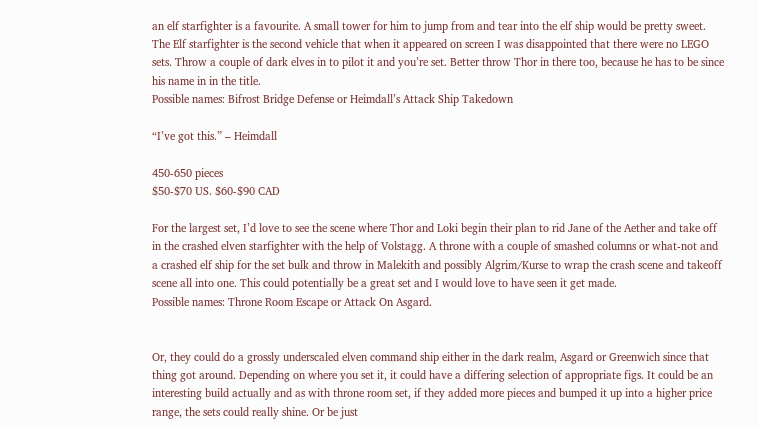an elf starfighter is a favourite. A small tower for him to jump from and tear into the elf ship would be pretty sweet. The Elf starfighter is the second vehicle that when it appeared on screen I was disappointed that there were no LEGO sets. Throw a couple of dark elves in to pilot it and you’re set. Better throw Thor in there too, because he has to be since his name in in the title.
Possible names: Bifrost Bridge Defense or Heimdall’s Attack Ship Takedown

“I’ve got this.” – Heimdall

450-650 pieces
$50-$70 US. $60-$90 CAD

For the largest set, I’d love to see the scene where Thor and Loki begin their plan to rid Jane of the Aether and take off in the crashed elven starfighter with the help of Volstagg. A throne with a couple of smashed columns or what-not and a crashed elf ship for the set bulk and throw in Malekith and possibly Algrim/Kurse to wrap the crash scene and takeoff scene all into one. This could potentially be a great set and I would love to have seen it get made.
Possible names: Throne Room Escape or Attack On Asgard.


Or, they could do a grossly underscaled elven command ship either in the dark realm, Asgard or Greenwich since that thing got around. Depending on where you set it, it could have a differing selection of appropriate figs. It could be an interesting build actually and as with throne room set, if they added more pieces and bumped it up into a higher price range, the sets could really shine. Or be just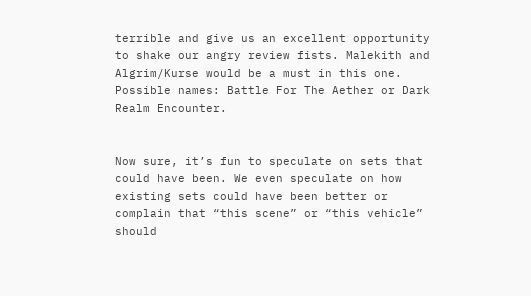terrible and give us an excellent opportunity to shake our angry review fists. Malekith and Algrim/Kurse would be a must in this one.
Possible names: Battle For The Aether or Dark Realm Encounter.


Now sure, it’s fun to speculate on sets that could have been. We even speculate on how existing sets could have been better or complain that “this scene” or “this vehicle” should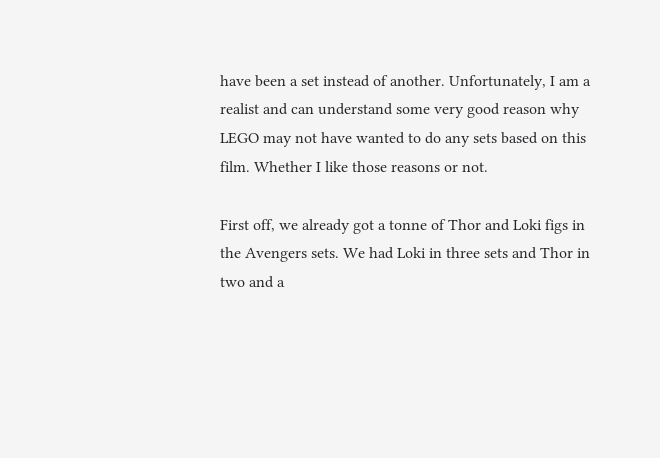have been a set instead of another. Unfortunately, I am a realist and can understand some very good reason why LEGO may not have wanted to do any sets based on this film. Whether I like those reasons or not.

First off, we already got a tonne of Thor and Loki figs in the Avengers sets. We had Loki in three sets and Thor in two and a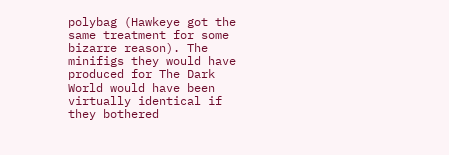polybag (Hawkeye got the same treatment for some bizarre reason). The minifigs they would have produced for The Dark World would have been virtually identical if they bothered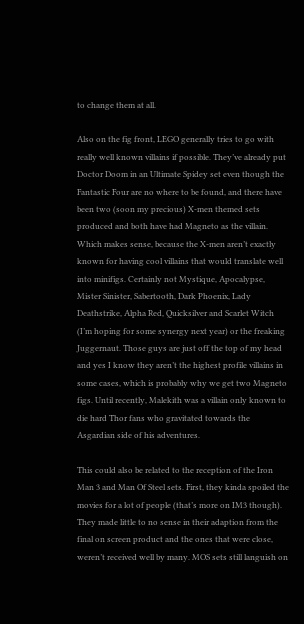to change them at all.

Also on the fig front, LEGO generally tries to go with really well known villains if possible. They’ve already put Doctor Doom in an Ultimate Spidey set even though the Fantastic Four are no where to be found, and there have been two (soon my precious) X-men themed sets produced and both have had Magneto as the villain. Which makes sense, because the X-men aren’t exactly known for having cool villains that would translate well into minifigs. Certainly not Mystique, Apocalypse, Mister Sinister, Sabertooth, Dark Phoenix, Lady Deathstrike, Alpha Red, Quicksilver and Scarlet Witch (I’m hoping for some synergy next year) or the freaking Juggernaut. Those guys are just off the top of my head and yes I know they aren’t the highest profile villains in some cases, which is probably why we get two Magneto figs. Until recently, Malekith was a villain only known to die hard Thor fans who gravitated towards the Asgardian side of his adventures.

This could also be related to the reception of the Iron Man 3 and Man Of Steel sets. First, they kinda spoiled the movies for a lot of people (that’s more on IM3 though). They made little to no sense in their adaption from the final on screen product and the ones that were close, weren’t received well by many. MOS sets still languish on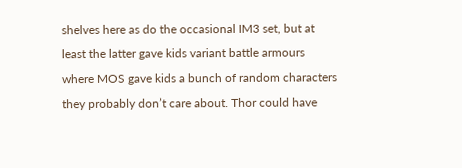shelves here as do the occasional IM3 set, but at least the latter gave kids variant battle armours where MOS gave kids a bunch of random characters they probably don’t care about. Thor could have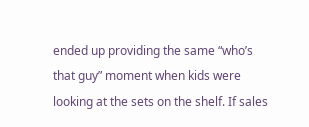ended up providing the same “who’s that guy” moment when kids were looking at the sets on the shelf. If sales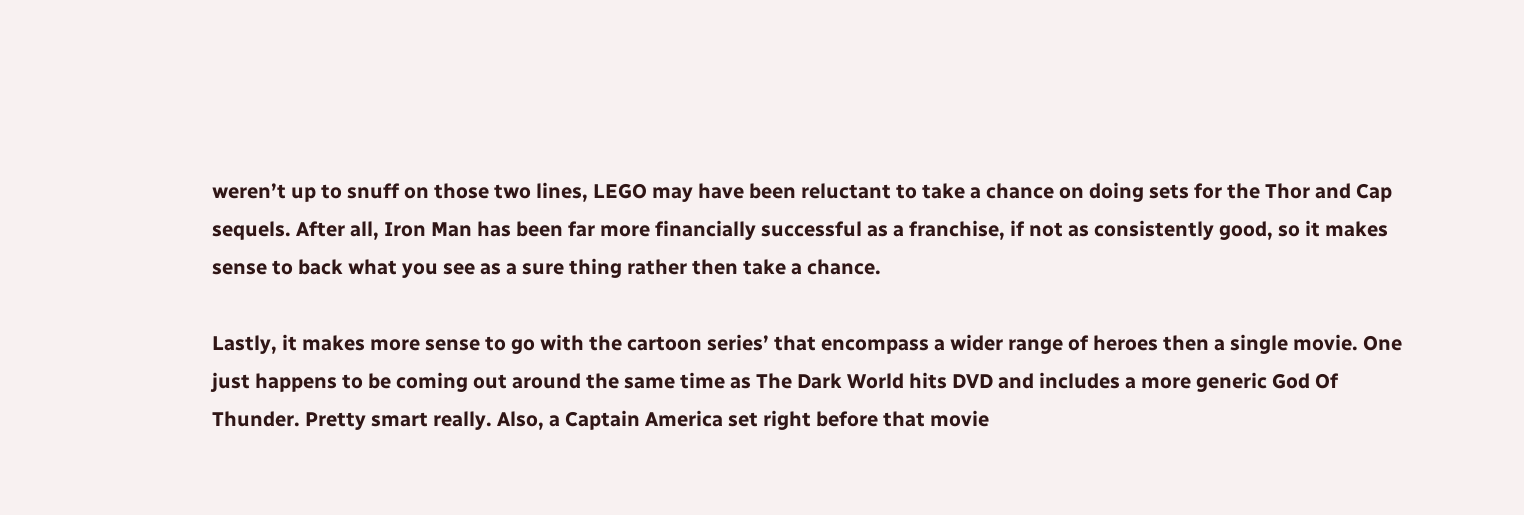weren’t up to snuff on those two lines, LEGO may have been reluctant to take a chance on doing sets for the Thor and Cap sequels. After all, Iron Man has been far more financially successful as a franchise, if not as consistently good, so it makes sense to back what you see as a sure thing rather then take a chance.

Lastly, it makes more sense to go with the cartoon series’ that encompass a wider range of heroes then a single movie. One just happens to be coming out around the same time as The Dark World hits DVD and includes a more generic God Of Thunder. Pretty smart really. Also, a Captain America set right before that movie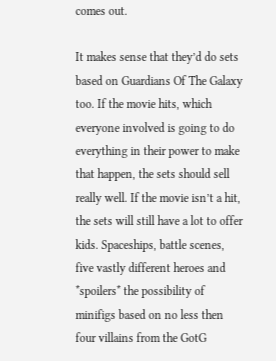comes out.

It makes sense that they’d do sets based on Guardians Of The Galaxy too. If the movie hits, which everyone involved is going to do everything in their power to make that happen, the sets should sell really well. If the movie isn’t a hit, the sets will still have a lot to offer kids. Spaceships, battle scenes, five vastly different heroes and *spoilers* the possibility of minifigs based on no less then four villains from the GotG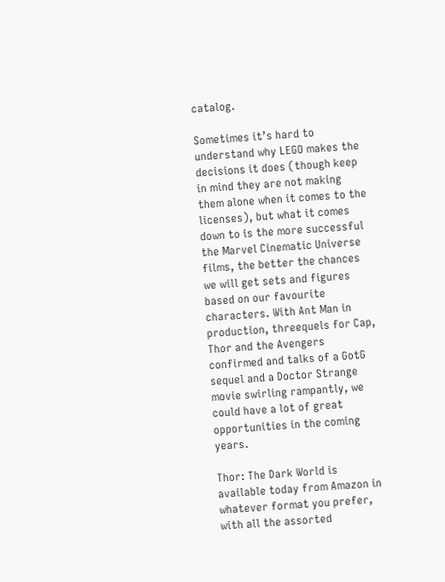catalog.

Sometimes it’s hard to understand why LEGO makes the decisions it does (though keep in mind they are not making them alone when it comes to the licenses), but what it comes down to is the more successful the Marvel Cinematic Universe films, the better the chances we will get sets and figures based on our favourite characters. With Ant Man in production, threequels for Cap, Thor and the Avengers confirmed and talks of a GotG sequel and a Doctor Strange movie swirling rampantly, we could have a lot of great opportunities in the coming years.

Thor: The Dark World is available today from Amazon in whatever format you prefer, with all the assorted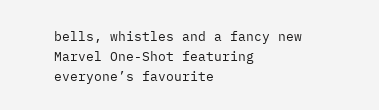bells, whistles and a fancy new Marvel One-Shot featuring everyone’s favourite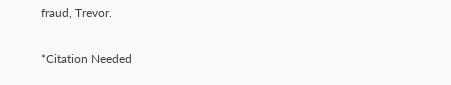fraud, Trevor.


*Citation Needed